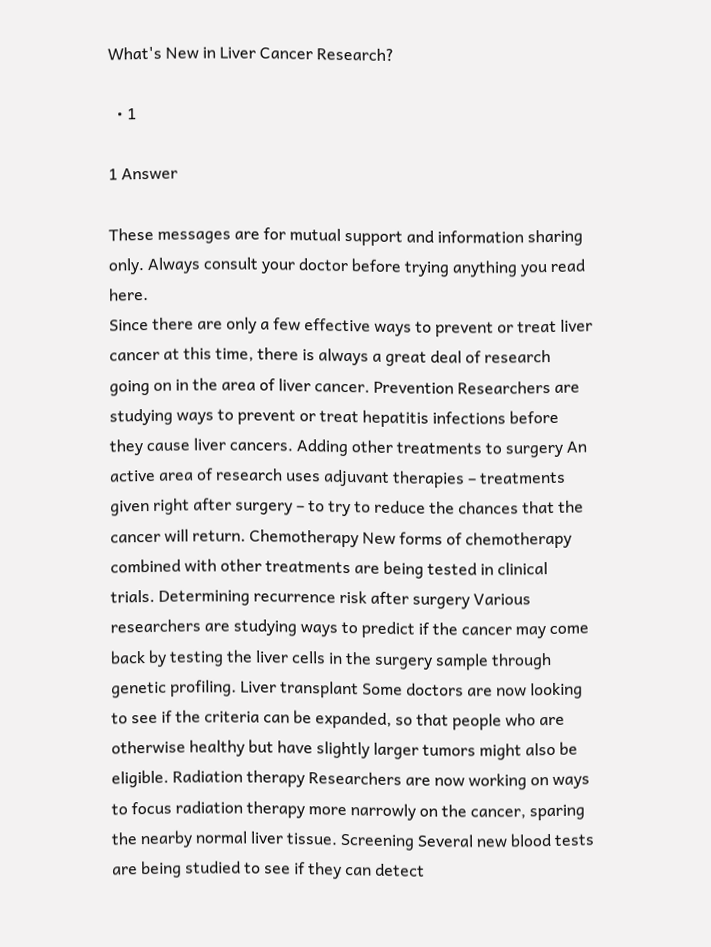What's New in Liver Cancer Research?

  • 1

1 Answer

These messages are for mutual support and information sharing only. Always consult your doctor before trying anything you read here.
Since there are only a few effective ways to prevent or treat liver cancer at this time, there is always a great deal of research going on in the area of liver cancer. Prevention Researchers are studying ways to prevent or treat hepatitis infections before they cause liver cancers. Adding other treatments to surgery An active area of research uses adjuvant therapies – treatments given right after surgery – to try to reduce the chances that the cancer will return. Chemotherapy New forms of chemotherapy combined with other treatments are being tested in clinical trials. Determining recurrence risk after surgery Various researchers are studying ways to predict if the cancer may come back by testing the liver cells in the surgery sample through genetic profiling. Liver transplant Some doctors are now looking to see if the criteria can be expanded, so that people who are otherwise healthy but have slightly larger tumors might also be eligible. Radiation therapy Researchers are now working on ways to focus radiation therapy more narrowly on the cancer, sparing the nearby normal liver tissue. Screening Several new blood tests are being studied to see if they can detect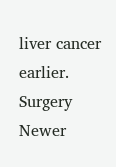liver cancer earlier. Surgery Newer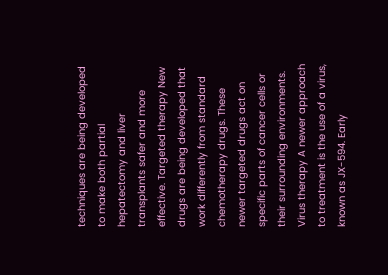techniques are being developed to make both partial hepatectomy and liver transplants safer and more effective. Targeted therapy New drugs are being developed that work differently from standard chemotherapy drugs. These newer targeted drugs act on specific parts of cancer cells or their surrounding environments. Virus therapy A newer approach to treatment is the use of a virus, known as JX-594. Early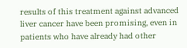results of this treatment against advanced liver cancer have been promising, even in patients who have already had other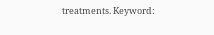treatments. Keyword: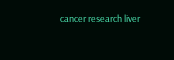cancer research liver